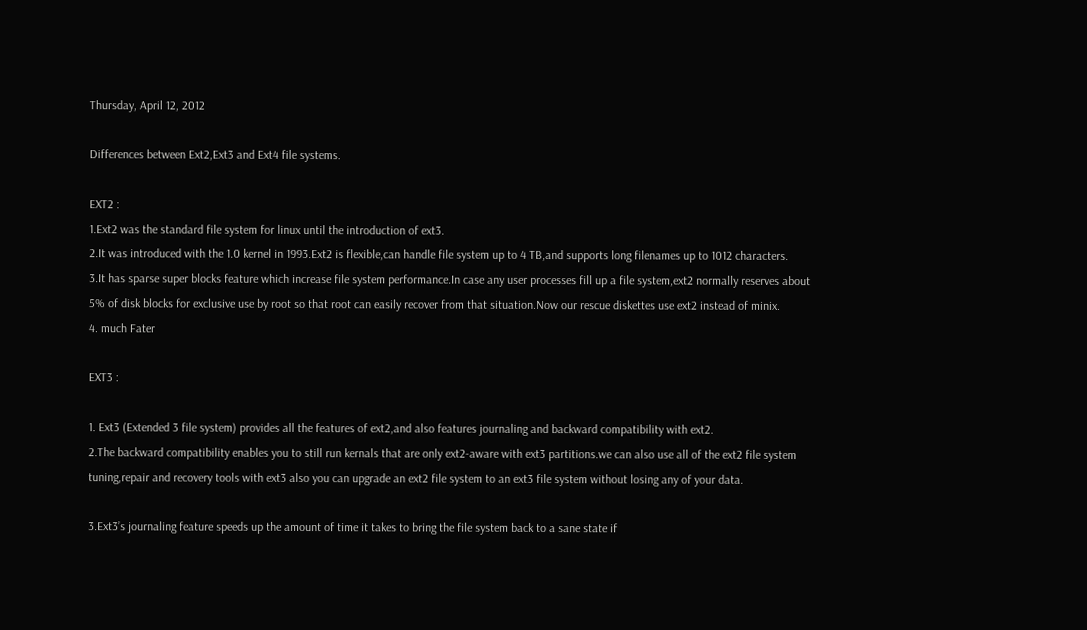Thursday, April 12, 2012

Differences between Ext2,Ext3 and Ext4 file systems.

EXT2 :
1.Ext2 was the standard file system for linux until the introduction of ext3.
2.It was introduced with the 1.0 kernel in 1993.Ext2 is flexible,can handle file system up to 4 TB,and supports long filenames up to 1012 characters.
3.It has sparse super blocks feature which increase file system performance.In case any user processes fill up a file system,ext2 normally reserves about 5% of disk blocks for exclusive use by root so that root can easily recover from that situation.Now our rescue diskettes use ext2 instead of minix.
4. much Fater

EXT3 :

1. Ext3 (Extended 3 file system) provides all the features of ext2,and also features journaling and backward compatibility with ext2.
2.The backward compatibility enables you to still run kernals that are only ext2-aware with ext3 partitions.we can also use all of the ext2 file system tuning,repair and recovery tools with ext3 also you can upgrade an ext2 file system to an ext3 file system without losing any of your data.

3.Ext3’s journaling feature speeds up the amount of time it takes to bring the file system back to a sane state if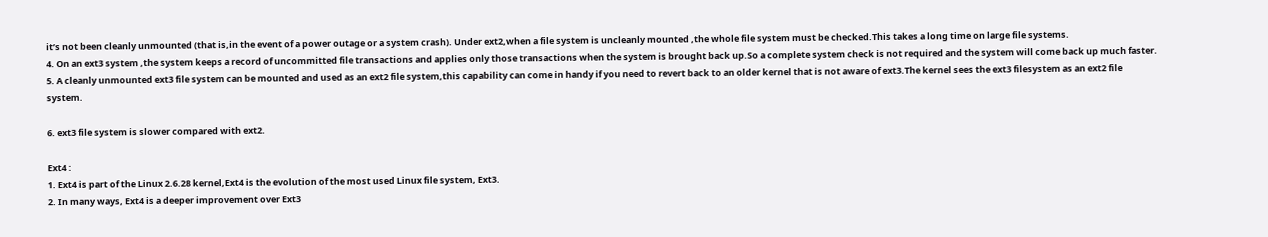it’s not been cleanly unmounted (that is,in the event of a power outage or a system crash). Under ext2,when a file system is uncleanly mounted ,the whole file system must be checked.This takes a long time on large file systems.
4. On an ext3 system ,the system keeps a record of uncommitted file transactions and applies only those transactions when the system is brought back up.So a complete system check is not required and the system will come back up much faster.
5. A cleanly unmounted ext3 file system can be mounted and used as an ext2 file system,this capability can come in handy if you need to revert back to an older kernel that is not aware of ext3.The kernel sees the ext3 filesystem as an ext2 file system.

6. ext3 file system is slower compared with ext2.

Ext4 :
1. Ext4 is part of the Linux 2.6.28 kernel,Ext4 is the evolution of the most used Linux file system, Ext3.
2. In many ways, Ext4 is a deeper improvement over Ext3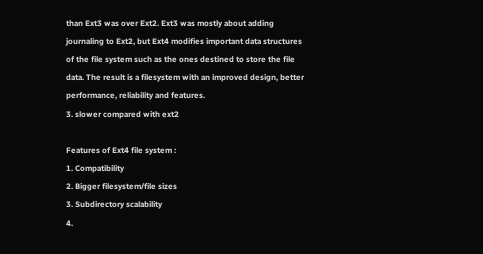than Ext3 was over Ext2. Ext3 was mostly about adding journaling to Ext2, but Ext4 modifies important data structures of the file system such as the ones destined to store the file data. The result is a filesystem with an improved design, better performance, reliability and features.
3. slower compared with ext2

Features of Ext4 file system :
1. Compatibility
2. Bigger filesystem/file sizes
3. Subdirectory scalability
4.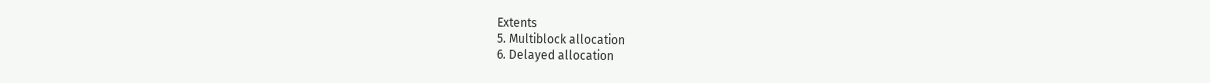Extents
5. Multiblock allocation
6. Delayed allocation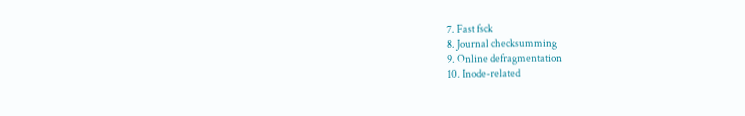7. Fast fsck
8. Journal checksumming
9. Online defragmentation
10. Inode-related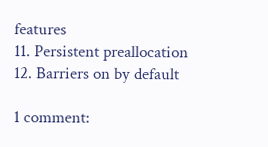features
11. Persistent preallocation
12. Barriers on by default

1 comment: